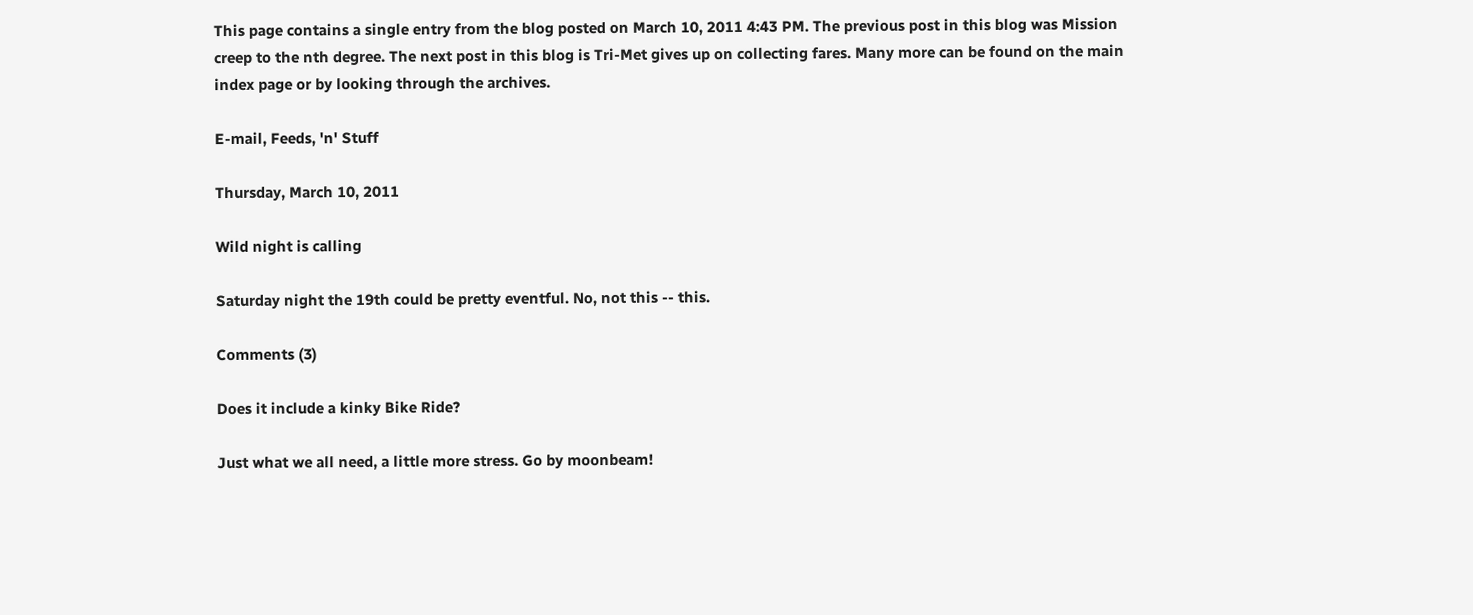This page contains a single entry from the blog posted on March 10, 2011 4:43 PM. The previous post in this blog was Mission creep to the nth degree. The next post in this blog is Tri-Met gives up on collecting fares. Many more can be found on the main index page or by looking through the archives.

E-mail, Feeds, 'n' Stuff

Thursday, March 10, 2011

Wild night is calling

Saturday night the 19th could be pretty eventful. No, not this -- this.

Comments (3)

Does it include a kinky Bike Ride?

Just what we all need, a little more stress. Go by moonbeam!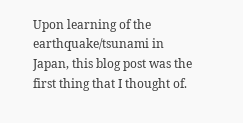Upon learning of the earthquake/tsunami in Japan, this blog post was the first thing that I thought of.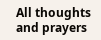All thoughts and prayers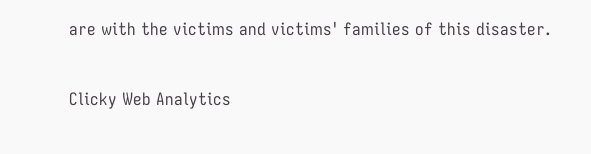are with the victims and victims' families of this disaster.

Clicky Web Analytics